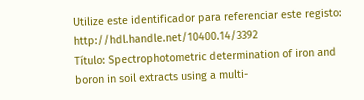Utilize este identificador para referenciar este registo: http://hdl.handle.net/10400.14/3392
Título: Spectrophotometric determination of iron and boron in soil extracts using a multi-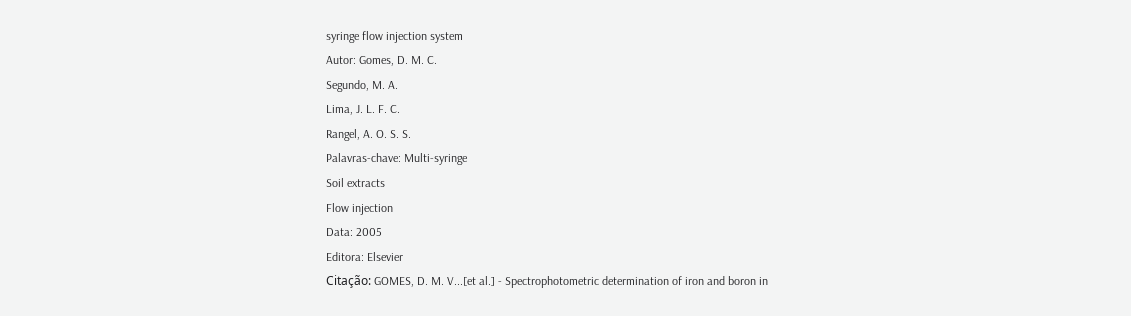syringe flow injection system
Autor: Gomes, D. M. C.
Segundo, M. A.
Lima, J. L. F. C.
Rangel, A. O. S. S.
Palavras-chave: Multi-syringe
Soil extracts
Flow injection
Data: 2005
Editora: Elsevier
Citação: GOMES, D. M. V...[et al.] - Spectrophotometric determination of iron and boron in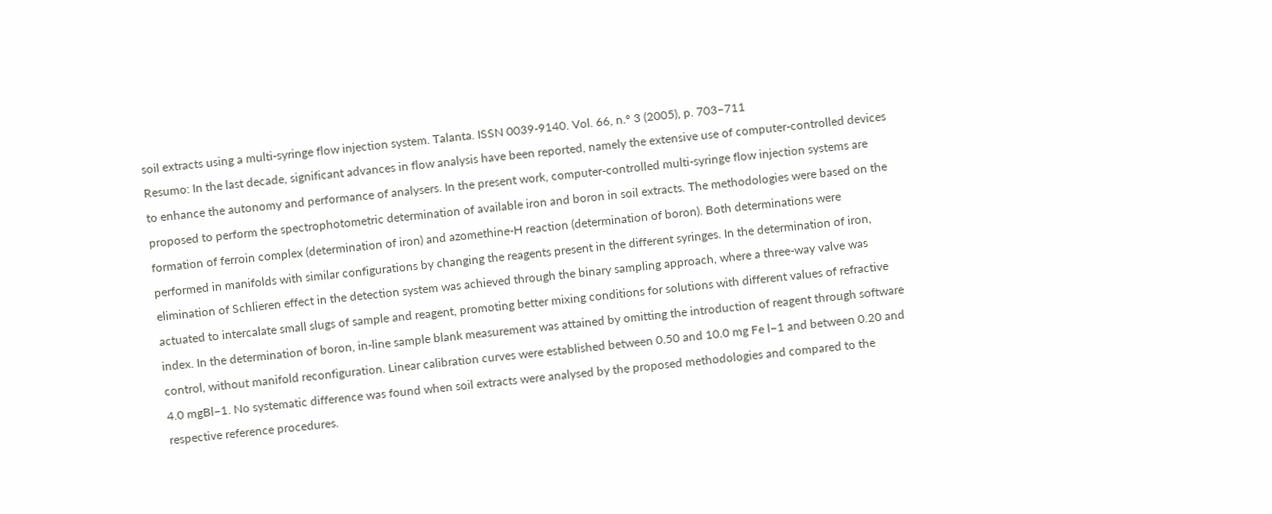soil extracts using a multi-syringe flow injection system. Talanta. ISSN 0039-9140. Vol. 66, n.º 3 (2005), p. 703–711
Resumo: In the last decade, significant advances in flow analysis have been reported, namely the extensive use of computer-controlled devices to enhance the autonomy and performance of analysers. In the present work, computer-controlled multi-syringe flow injection systems are proposed to perform the spectrophotometric determination of available iron and boron in soil extracts. The methodologies were based on the formation of ferroin complex (determination of iron) and azomethine-H reaction (determination of boron). Both determinations were performed in manifolds with similar configurations by changing the reagents present in the different syringes. In the determination of iron, elimination of Schlieren effect in the detection system was achieved through the binary sampling approach, where a three-way valve was actuated to intercalate small slugs of sample and reagent, promoting better mixing conditions for solutions with different values of refractive index. In the determination of boron, in-line sample blank measurement was attained by omitting the introduction of reagent through software control, without manifold reconfiguration. Linear calibration curves were established between 0.50 and 10.0 mg Fe l−1 and between 0.20 and 4.0 mgBl−1. No systematic difference was found when soil extracts were analysed by the proposed methodologies and compared to the respective reference procedures.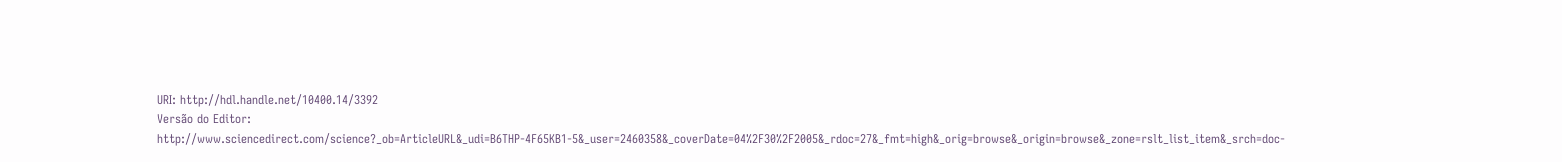URI: http://hdl.handle.net/10400.14/3392
Versão do Editor: http://www.sciencedirect.com/science?_ob=ArticleURL&_udi=B6THP-4F65KB1-5&_user=2460358&_coverDate=04%2F30%2F2005&_rdoc=27&_fmt=high&_orig=browse&_origin=browse&_zone=rslt_list_item&_srch=doc-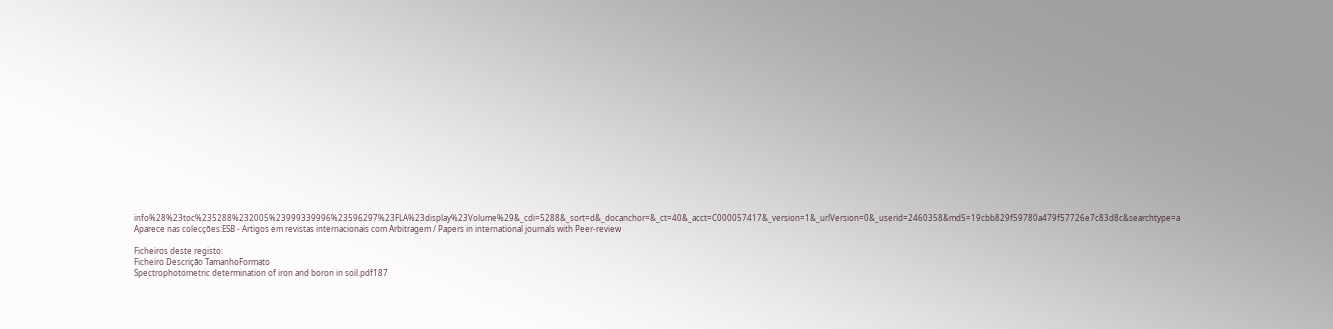info%28%23toc%235288%232005%23999339996%23596297%23FLA%23display%23Volume%29&_cdi=5288&_sort=d&_docanchor=&_ct=40&_acct=C000057417&_version=1&_urlVersion=0&_userid=2460358&md5=19cbb829f59780a479f57726e7c83d8c&searchtype=a
Aparece nas colecções:ESB - Artigos em revistas internacionais com Arbitragem / Papers in international journals with Peer-review

Ficheiros deste registo:
Ficheiro Descrição TamanhoFormato
Spectrophotometric determination of iron and boron in soil.pdf187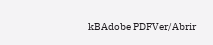kBAdobe PDFVer/Abrir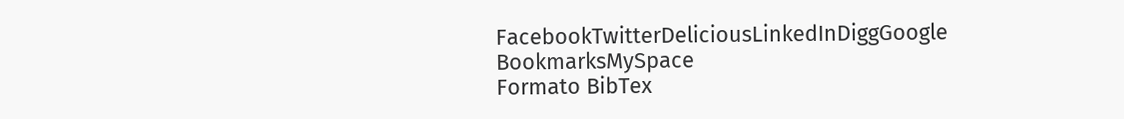FacebookTwitterDeliciousLinkedInDiggGoogle BookmarksMySpace
Formato BibTex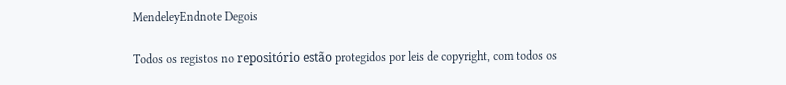MendeleyEndnote Degois

Todos os registos no repositório estão protegidos por leis de copyright, com todos os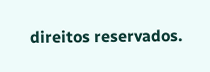direitos reservados.